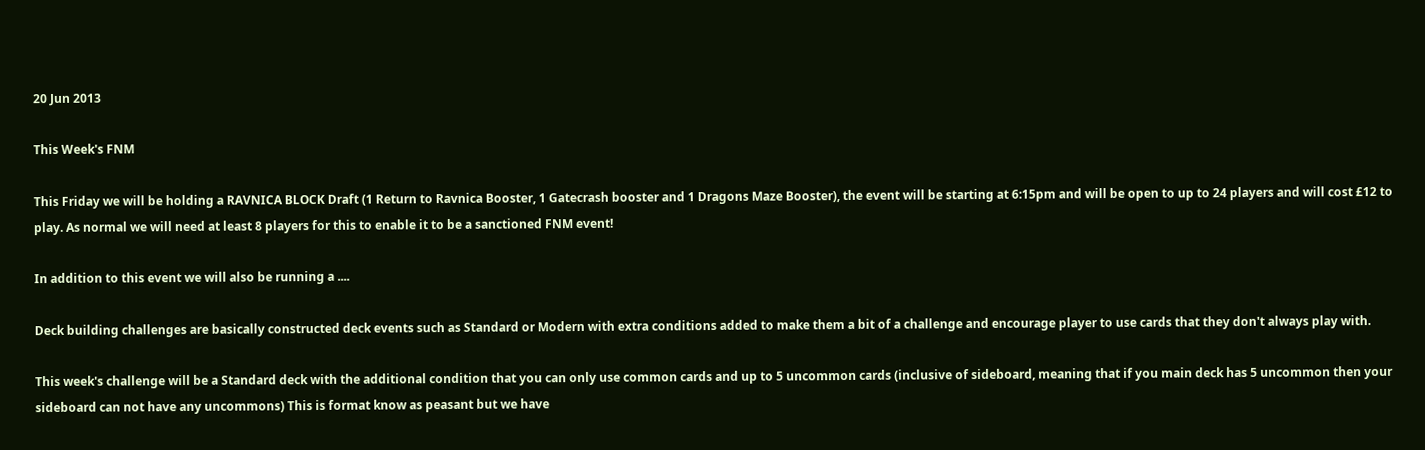20 Jun 2013

This Week's FNM

This Friday we will be holding a RAVNICA BLOCK Draft (1 Return to Ravnica Booster, 1 Gatecrash booster and 1 Dragons Maze Booster), the event will be starting at 6:15pm and will be open to up to 24 players and will cost £12 to play. As normal we will need at least 8 players for this to enable it to be a sanctioned FNM event!

In addition to this event we will also be running a ....

Deck building challenges are basically constructed deck events such as Standard or Modern with extra conditions added to make them a bit of a challenge and encourage player to use cards that they don't always play with.

This week's challenge will be a Standard deck with the additional condition that you can only use common cards and up to 5 uncommon cards (inclusive of sideboard, meaning that if you main deck has 5 uncommon then your sideboard can not have any uncommons) This is format know as peasant but we have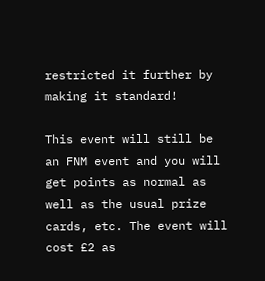restricted it further by making it standard!

This event will still be an FNM event and you will get points as normal as well as the usual prize cards, etc. The event will cost £2 as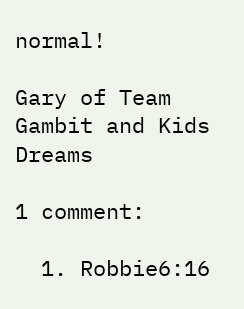normal!

Gary of Team Gambit and Kids Dreams

1 comment:

  1. Robbie6:16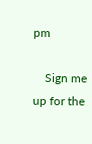pm

    Sign me up for the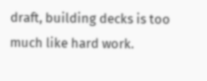draft, building decks is too much like hard work.